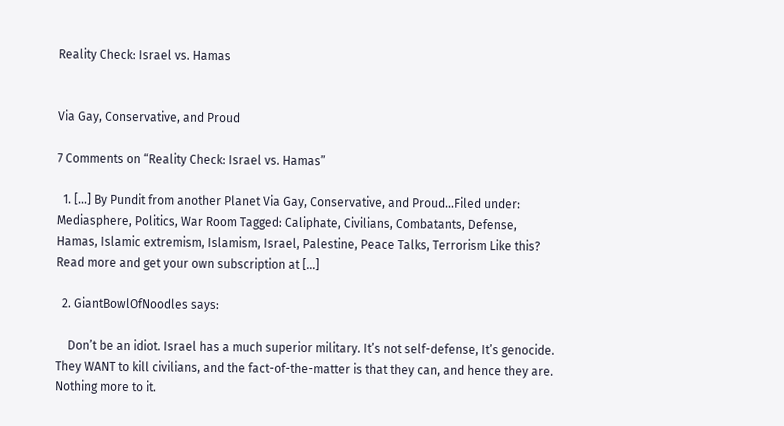Reality Check: Israel vs. Hamas


Via Gay, Conservative, and Proud

7 Comments on “Reality Check: Israel vs. Hamas”

  1. […] By Pundit from another Planet Via Gay, Conservative, and Proud…Filed under: Mediasphere, Politics, War Room Tagged: Caliphate, Civilians, Combatants, Defense, Hamas, Islamic extremism, Islamism, Israel, Palestine, Peace Talks, Terrorism Like this? Read more and get your own subscription at […]

  2. GiantBowlOfNoodles says:

    Don’t be an idiot. Israel has a much superior military. It’s not self-defense, It’s genocide. They WANT to kill civilians, and the fact-of-the-matter is that they can, and hence they are. Nothing more to it.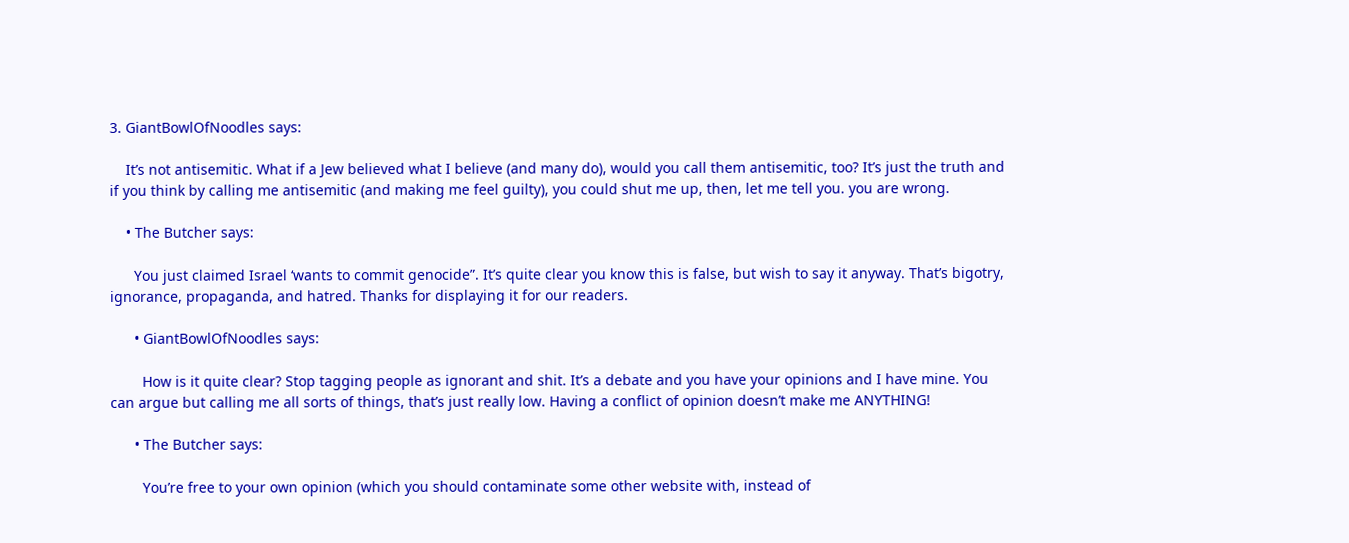3. GiantBowlOfNoodles says:

    It’s not antisemitic. What if a Jew believed what I believe (and many do), would you call them antisemitic, too? It’s just the truth and if you think by calling me antisemitic (and making me feel guilty), you could shut me up, then, let me tell you. you are wrong.

    • The Butcher says:

      You just claimed Israel ‘wants to commit genocide”. It’s quite clear you know this is false, but wish to say it anyway. That’s bigotry, ignorance, propaganda, and hatred. Thanks for displaying it for our readers.

      • GiantBowlOfNoodles says:

        How is it quite clear? Stop tagging people as ignorant and shit. It’s a debate and you have your opinions and I have mine. You can argue but calling me all sorts of things, that’s just really low. Having a conflict of opinion doesn’t make me ANYTHING!

      • The Butcher says:

        You’re free to your own opinion (which you should contaminate some other website with, instead of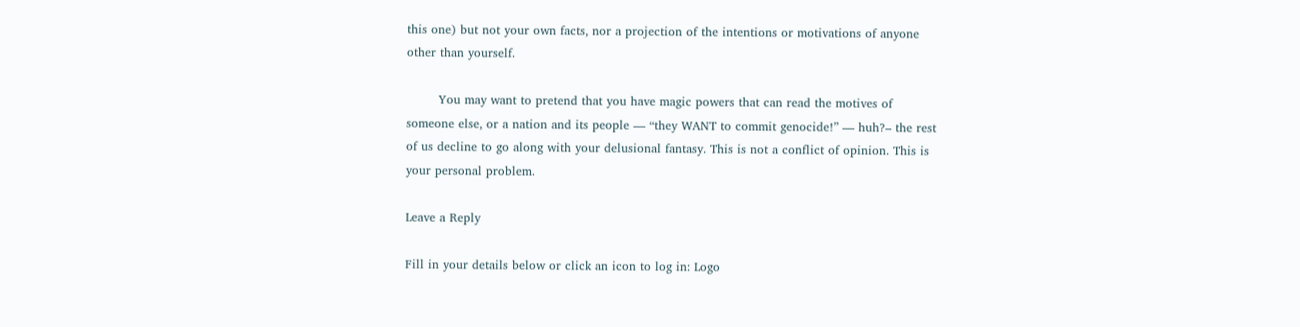this one) but not your own facts, nor a projection of the intentions or motivations of anyone other than yourself.

        You may want to pretend that you have magic powers that can read the motives of someone else, or a nation and its people — “they WANT to commit genocide!” — huh?– the rest of us decline to go along with your delusional fantasy. This is not a conflict of opinion. This is your personal problem.

Leave a Reply

Fill in your details below or click an icon to log in: Logo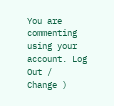You are commenting using your account. Log Out /  Change )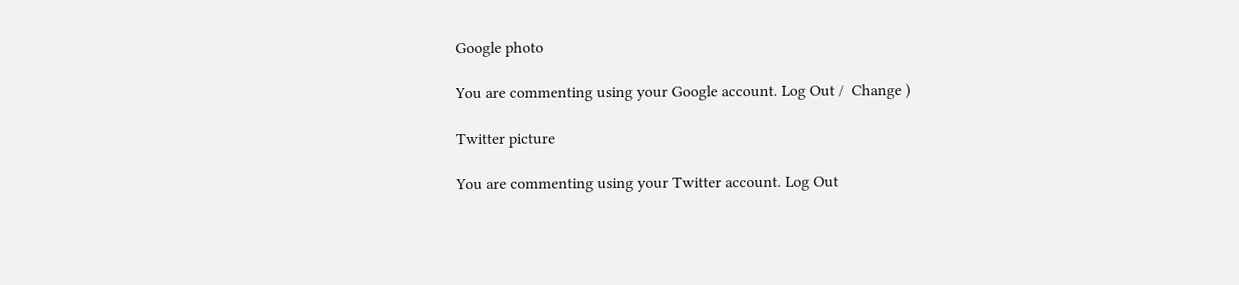Google photo

You are commenting using your Google account. Log Out /  Change )

Twitter picture

You are commenting using your Twitter account. Log Out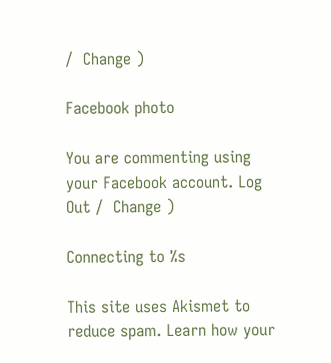/  Change )

Facebook photo

You are commenting using your Facebook account. Log Out /  Change )

Connecting to %s

This site uses Akismet to reduce spam. Learn how your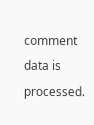comment data is processed.